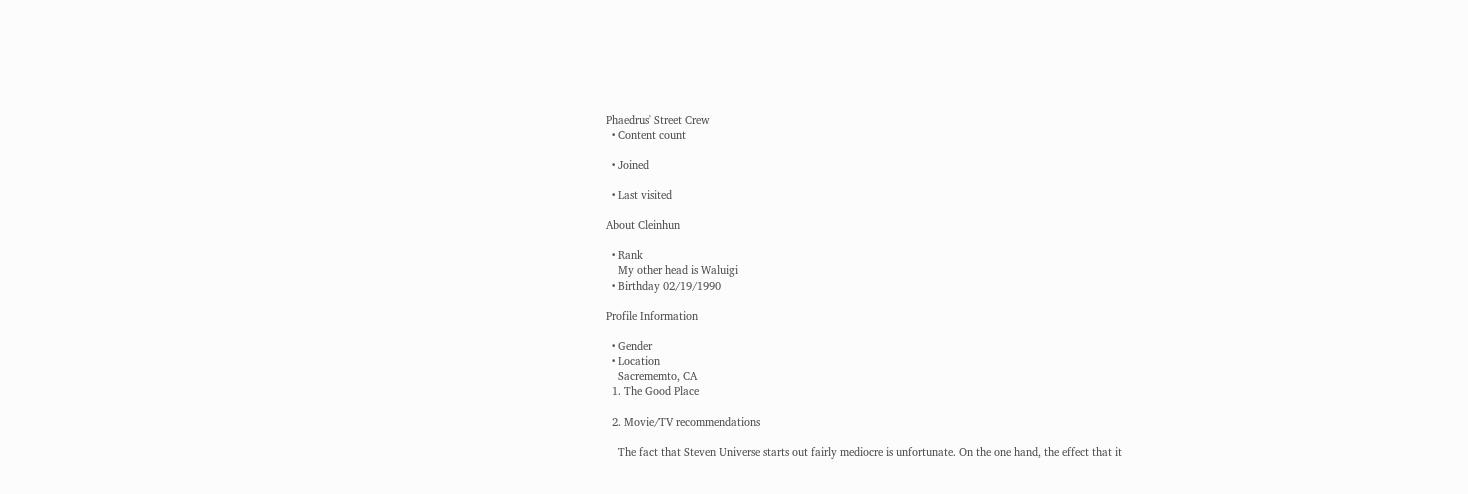Phaedrus' Street Crew
  • Content count

  • Joined

  • Last visited

About Cleinhun

  • Rank
    My other head is Waluigi
  • Birthday 02/19/1990

Profile Information

  • Gender
  • Location
    Sacrememto, CA
  1. The Good Place

  2. Movie/TV recommendations

    The fact that Steven Universe starts out fairly mediocre is unfortunate. On the one hand, the effect that it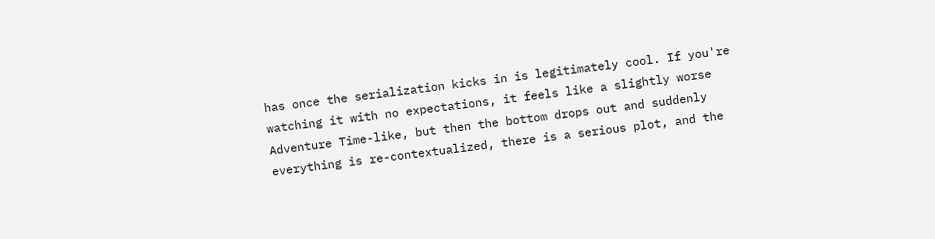has once the serialization kicks in is legitimately cool. If you're watching it with no expectations, it feels like a slightly worse Adventure Time-like, but then the bottom drops out and suddenly everything is re-contextualized, there is a serious plot, and the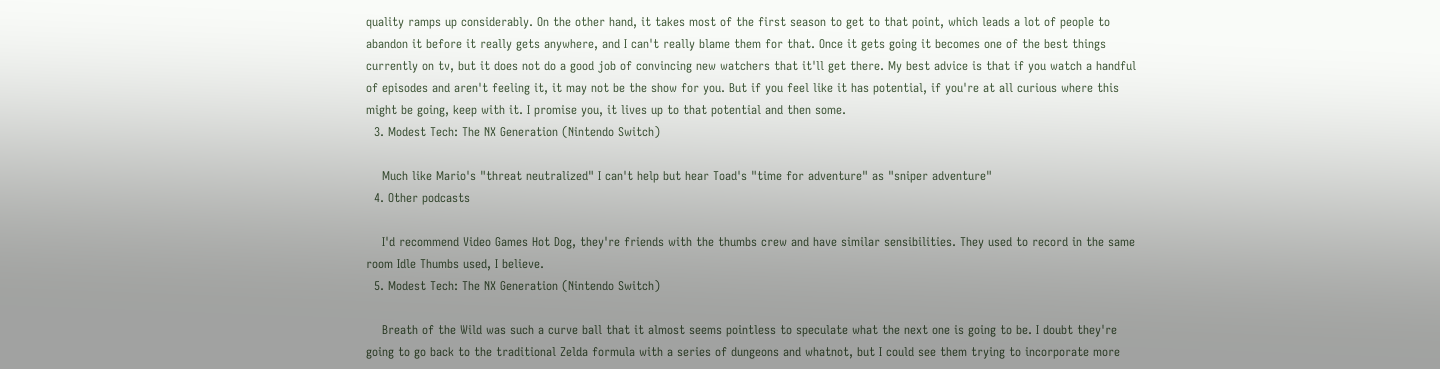quality ramps up considerably. On the other hand, it takes most of the first season to get to that point, which leads a lot of people to abandon it before it really gets anywhere, and I can't really blame them for that. Once it gets going it becomes one of the best things currently on tv, but it does not do a good job of convincing new watchers that it'll get there. My best advice is that if you watch a handful of episodes and aren't feeling it, it may not be the show for you. But if you feel like it has potential, if you're at all curious where this might be going, keep with it. I promise you, it lives up to that potential and then some.
  3. Modest Tech: The NX Generation (Nintendo Switch)

    Much like Mario's "threat neutralized" I can't help but hear Toad's "time for adventure" as "sniper adventure"
  4. Other podcasts

    I'd recommend Video Games Hot Dog, they're friends with the thumbs crew and have similar sensibilities. They used to record in the same room Idle Thumbs used, I believe.
  5. Modest Tech: The NX Generation (Nintendo Switch)

    Breath of the Wild was such a curve ball that it almost seems pointless to speculate what the next one is going to be. I doubt they're going to go back to the traditional Zelda formula with a series of dungeons and whatnot, but I could see them trying to incorporate more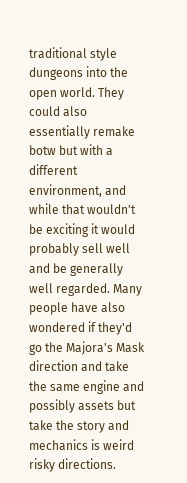traditional style dungeons into the open world. They could also essentially remake botw but with a different environment, and while that wouldn't be exciting it would probably sell well and be generally well regarded. Many people have also wondered if they'd go the Majora's Mask direction and take the same engine and possibly assets but take the story and mechanics is weird risky directions.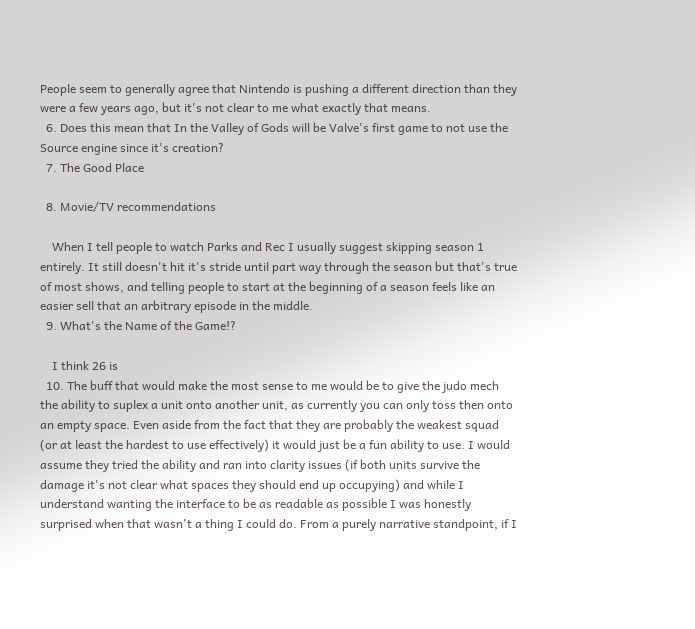People seem to generally agree that Nintendo is pushing a different direction than they were a few years ago, but it's not clear to me what exactly that means.
  6. Does this mean that In the Valley of Gods will be Valve's first game to not use the Source engine since it's creation?
  7. The Good Place

  8. Movie/TV recommendations

    When I tell people to watch Parks and Rec I usually suggest skipping season 1 entirely. It still doesn't hit it's stride until part way through the season but that's true of most shows, and telling people to start at the beginning of a season feels like an easier sell that an arbitrary episode in the middle.
  9. What's the Name of the Game!?

    I think 26 is
  10. The buff that would make the most sense to me would be to give the judo mech the ability to suplex a unit onto another unit, as currently you can only toss then onto an empty space. Even aside from the fact that they are probably the weakest squad (or at least the hardest to use effectively) it would just be a fun ability to use. I would assume they tried the ability and ran into clarity issues (if both units survive the damage it's not clear what spaces they should end up occupying) and while I understand wanting the interface to be as readable as possible I was honestly surprised when that wasn't a thing I could do. From a purely narrative standpoint, if I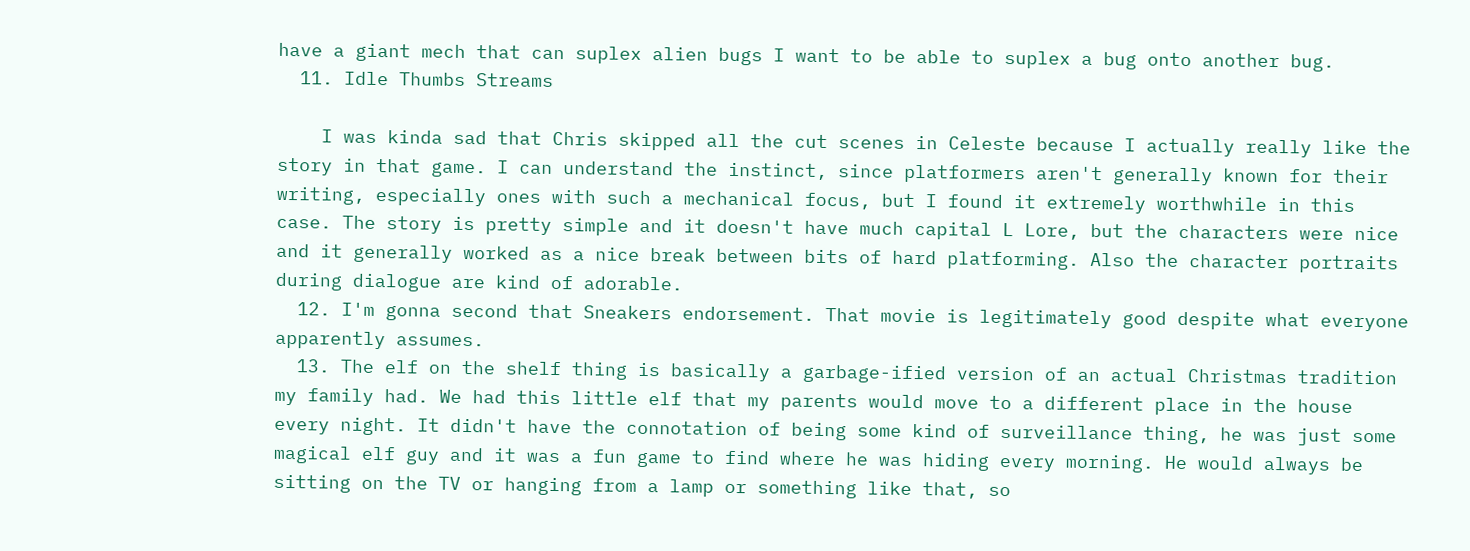have a giant mech that can suplex alien bugs I want to be able to suplex a bug onto another bug.
  11. Idle Thumbs Streams

    I was kinda sad that Chris skipped all the cut scenes in Celeste because I actually really like the story in that game. I can understand the instinct, since platformers aren't generally known for their writing, especially ones with such a mechanical focus, but I found it extremely worthwhile in this case. The story is pretty simple and it doesn't have much capital L Lore, but the characters were nice and it generally worked as a nice break between bits of hard platforming. Also the character portraits during dialogue are kind of adorable.
  12. I'm gonna second that Sneakers endorsement. That movie is legitimately good despite what everyone apparently assumes.
  13. The elf on the shelf thing is basically a garbage-ified version of an actual Christmas tradition my family had. We had this little elf that my parents would move to a different place in the house every night. It didn't have the connotation of being some kind of surveillance thing, he was just some magical elf guy and it was a fun game to find where he was hiding every morning. He would always be sitting on the TV or hanging from a lamp or something like that, so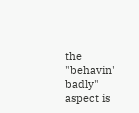the "behavin' badly" aspect is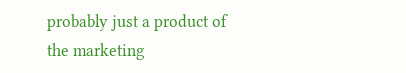probably just a product of the marketing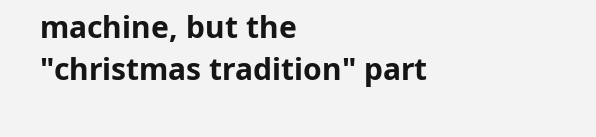machine, but the "christmas tradition" part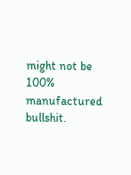might not be 100% manufactured bullshit.